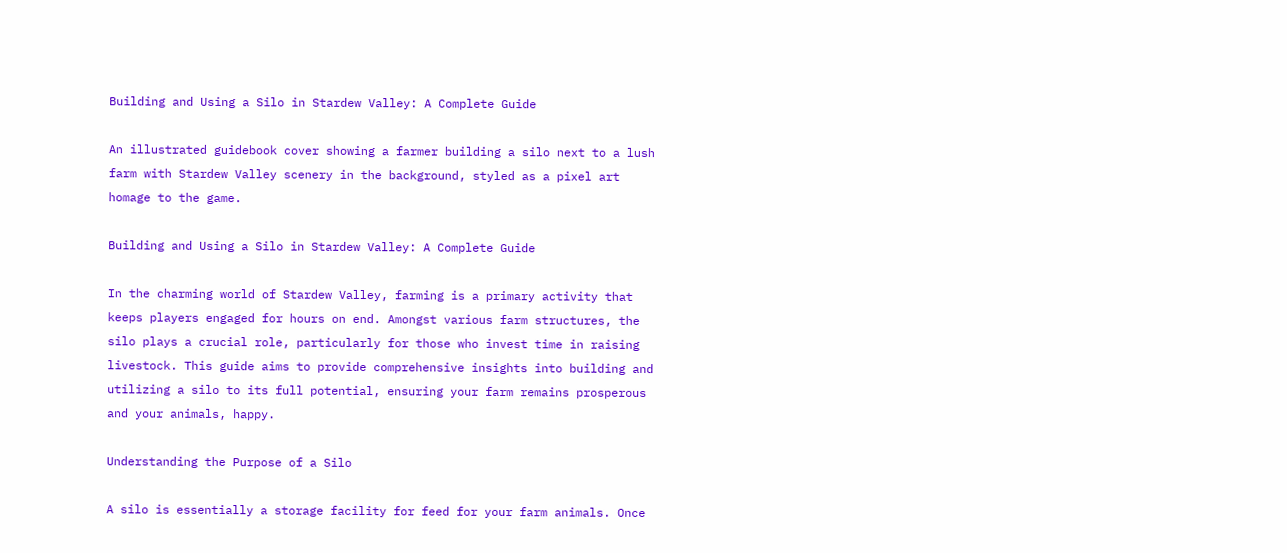Building and Using a Silo in Stardew Valley: A Complete Guide

An illustrated guidebook cover showing a farmer building a silo next to a lush farm with Stardew Valley scenery in the background, styled as a pixel art homage to the game.

Building and Using a Silo in Stardew Valley: A Complete Guide

In the charming world of Stardew Valley, farming is a primary activity that keeps players engaged for hours on end. Amongst various farm structures, the silo plays a crucial role, particularly for those who invest time in raising livestock. This guide aims to provide comprehensive insights into building and utilizing a silo to its full potential, ensuring your farm remains prosperous and your animals, happy.

Understanding the Purpose of a Silo

A silo is essentially a storage facility for feed for your farm animals. Once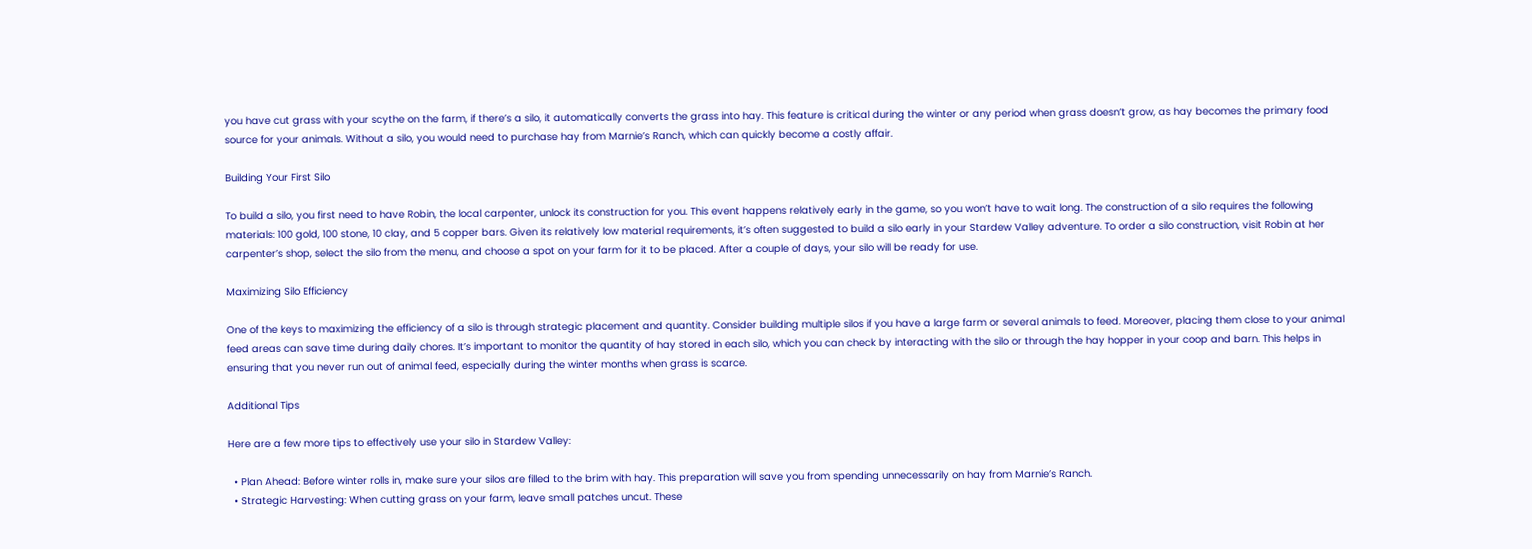you have cut grass with your scythe on the farm, if there’s a silo, it automatically converts the grass into hay. This feature is critical during the winter or any period when grass doesn’t grow, as hay becomes the primary food source for your animals. Without a silo, you would need to purchase hay from Marnie’s Ranch, which can quickly become a costly affair.

Building Your First Silo

To build a silo, you first need to have Robin, the local carpenter, unlock its construction for you. This event happens relatively early in the game, so you won’t have to wait long. The construction of a silo requires the following materials: 100 gold, 100 stone, 10 clay, and 5 copper bars. Given its relatively low material requirements, it’s often suggested to build a silo early in your Stardew Valley adventure. To order a silo construction, visit Robin at her carpenter’s shop, select the silo from the menu, and choose a spot on your farm for it to be placed. After a couple of days, your silo will be ready for use.

Maximizing Silo Efficiency

One of the keys to maximizing the efficiency of a silo is through strategic placement and quantity. Consider building multiple silos if you have a large farm or several animals to feed. Moreover, placing them close to your animal feed areas can save time during daily chores. It’s important to monitor the quantity of hay stored in each silo, which you can check by interacting with the silo or through the hay hopper in your coop and barn. This helps in ensuring that you never run out of animal feed, especially during the winter months when grass is scarce.

Additional Tips

Here are a few more tips to effectively use your silo in Stardew Valley:

  • Plan Ahead: Before winter rolls in, make sure your silos are filled to the brim with hay. This preparation will save you from spending unnecessarily on hay from Marnie’s Ranch.
  • Strategic Harvesting: When cutting grass on your farm, leave small patches uncut. These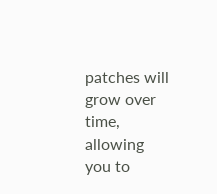patches will grow over time, allowing you to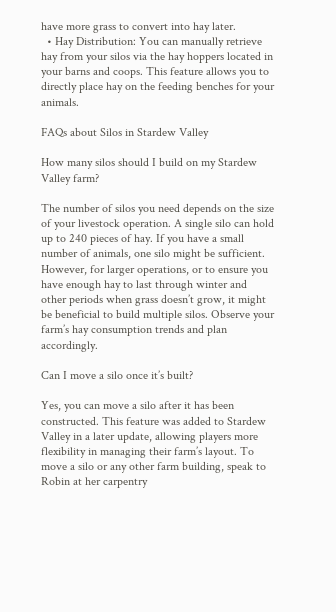have more grass to convert into hay later.
  • Hay Distribution: You can manually retrieve hay from your silos via the hay hoppers located in your barns and coops. This feature allows you to directly place hay on the feeding benches for your animals.

FAQs about Silos in Stardew Valley

How many silos should I build on my Stardew Valley farm?

The number of silos you need depends on the size of your livestock operation. A single silo can hold up to 240 pieces of hay. If you have a small number of animals, one silo might be sufficient. However, for larger operations, or to ensure you have enough hay to last through winter and other periods when grass doesn’t grow, it might be beneficial to build multiple silos. Observe your farm’s hay consumption trends and plan accordingly.

Can I move a silo once it’s built?

Yes, you can move a silo after it has been constructed. This feature was added to Stardew Valley in a later update, allowing players more flexibility in managing their farm’s layout. To move a silo or any other farm building, speak to Robin at her carpentry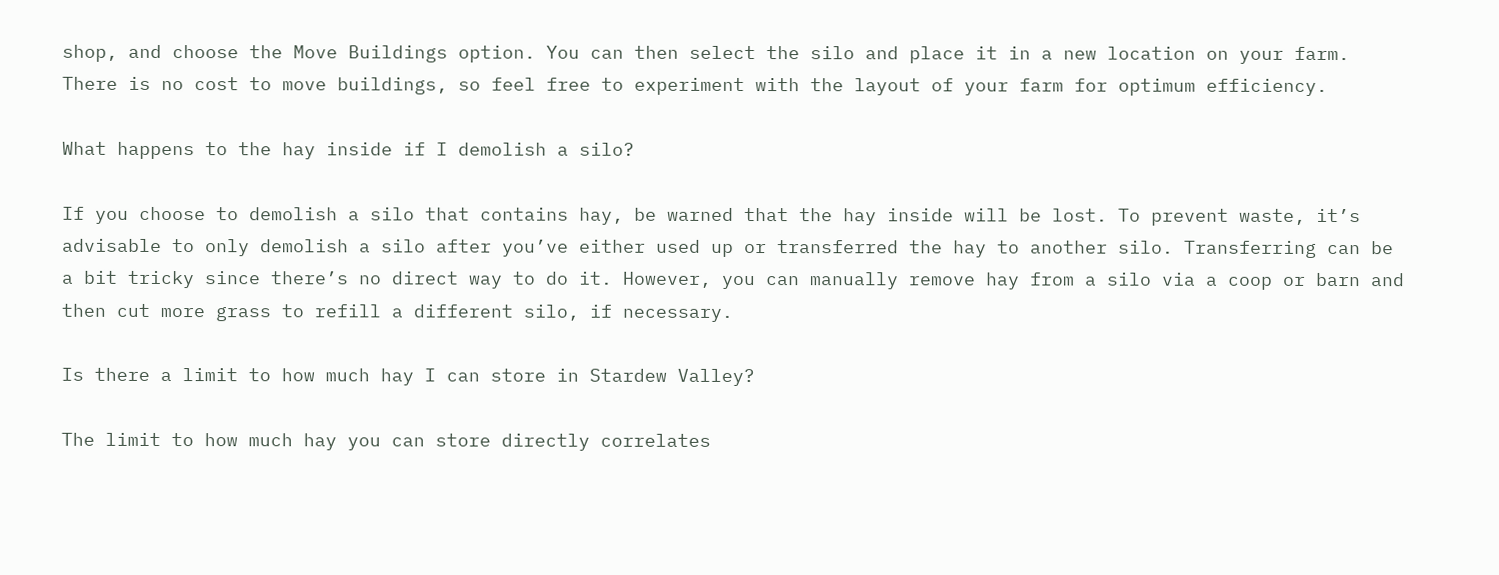shop, and choose the Move Buildings option. You can then select the silo and place it in a new location on your farm. There is no cost to move buildings, so feel free to experiment with the layout of your farm for optimum efficiency.

What happens to the hay inside if I demolish a silo?

If you choose to demolish a silo that contains hay, be warned that the hay inside will be lost. To prevent waste, it’s advisable to only demolish a silo after you’ve either used up or transferred the hay to another silo. Transferring can be a bit tricky since there’s no direct way to do it. However, you can manually remove hay from a silo via a coop or barn and then cut more grass to refill a different silo, if necessary.

Is there a limit to how much hay I can store in Stardew Valley?

The limit to how much hay you can store directly correlates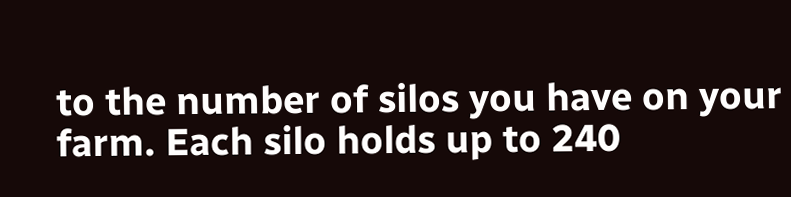to the number of silos you have on your farm. Each silo holds up to 240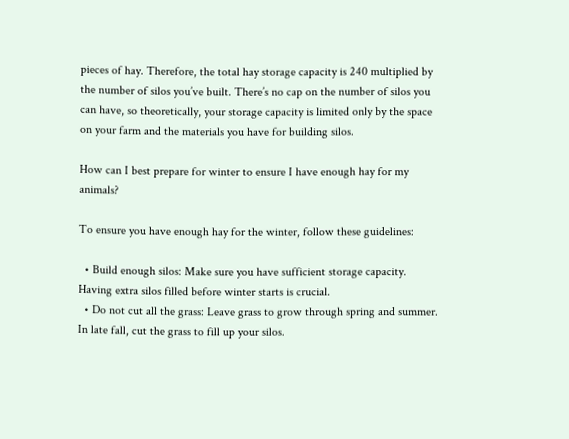pieces of hay. Therefore, the total hay storage capacity is 240 multiplied by the number of silos you’ve built. There’s no cap on the number of silos you can have, so theoretically, your storage capacity is limited only by the space on your farm and the materials you have for building silos.

How can I best prepare for winter to ensure I have enough hay for my animals?

To ensure you have enough hay for the winter, follow these guidelines:

  • Build enough silos: Make sure you have sufficient storage capacity. Having extra silos filled before winter starts is crucial.
  • Do not cut all the grass: Leave grass to grow through spring and summer. In late fall, cut the grass to fill up your silos.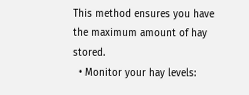This method ensures you have the maximum amount of hay stored.
  • Monitor your hay levels: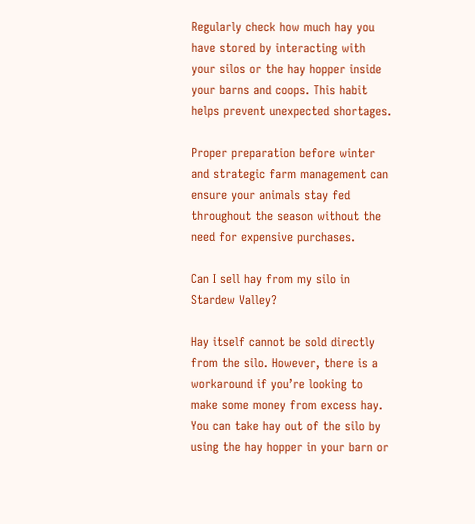Regularly check how much hay you have stored by interacting with your silos or the hay hopper inside your barns and coops. This habit helps prevent unexpected shortages.

Proper preparation before winter and strategic farm management can ensure your animals stay fed throughout the season without the need for expensive purchases.

Can I sell hay from my silo in Stardew Valley?

Hay itself cannot be sold directly from the silo. However, there is a workaround if you’re looking to make some money from excess hay. You can take hay out of the silo by using the hay hopper in your barn or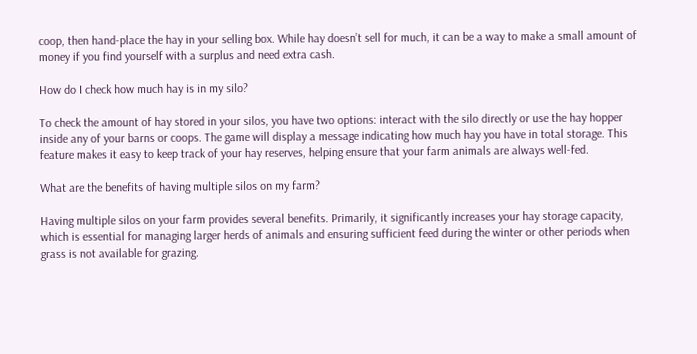coop, then hand-place the hay in your selling box. While hay doesn’t sell for much, it can be a way to make a small amount of money if you find yourself with a surplus and need extra cash.

How do I check how much hay is in my silo?

To check the amount of hay stored in your silos, you have two options: interact with the silo directly or use the hay hopper inside any of your barns or coops. The game will display a message indicating how much hay you have in total storage. This feature makes it easy to keep track of your hay reserves, helping ensure that your farm animals are always well-fed.

What are the benefits of having multiple silos on my farm?

Having multiple silos on your farm provides several benefits. Primarily, it significantly increases your hay storage capacity, which is essential for managing larger herds of animals and ensuring sufficient feed during the winter or other periods when grass is not available for grazing.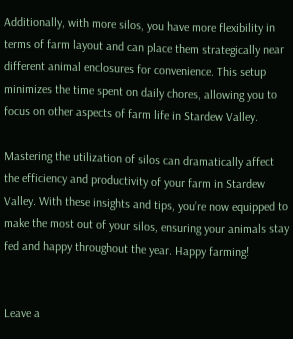Additionally, with more silos, you have more flexibility in terms of farm layout and can place them strategically near different animal enclosures for convenience. This setup minimizes the time spent on daily chores, allowing you to focus on other aspects of farm life in Stardew Valley.

Mastering the utilization of silos can dramatically affect the efficiency and productivity of your farm in Stardew Valley. With these insights and tips, you’re now equipped to make the most out of your silos, ensuring your animals stay fed and happy throughout the year. Happy farming!


Leave a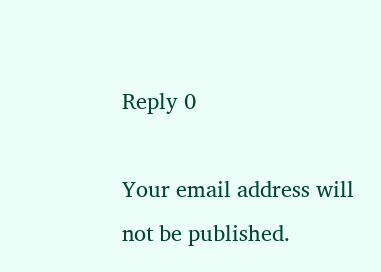Reply 0

Your email address will not be published.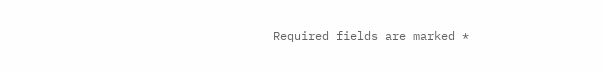Required fields are marked *